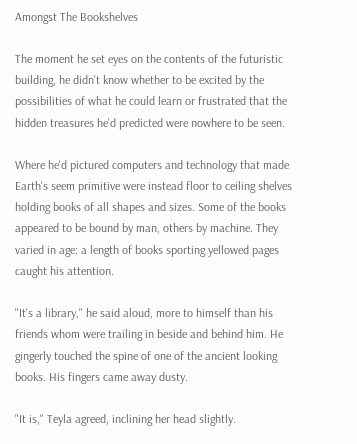Amongst The Bookshelves

The moment he set eyes on the contents of the futuristic building, he didn't know whether to be excited by the possibilities of what he could learn or frustrated that the hidden treasures he'd predicted were nowhere to be seen.

Where he'd pictured computers and technology that made Earth's seem primitive were instead floor to ceiling shelves holding books of all shapes and sizes. Some of the books appeared to be bound by man, others by machine. They varied in age: a length of books sporting yellowed pages caught his attention.

"It's a library," he said aloud, more to himself than his friends whom were trailing in beside and behind him. He gingerly touched the spine of one of the ancient looking books. His fingers came away dusty.

"It is," Teyla agreed, inclining her head slightly.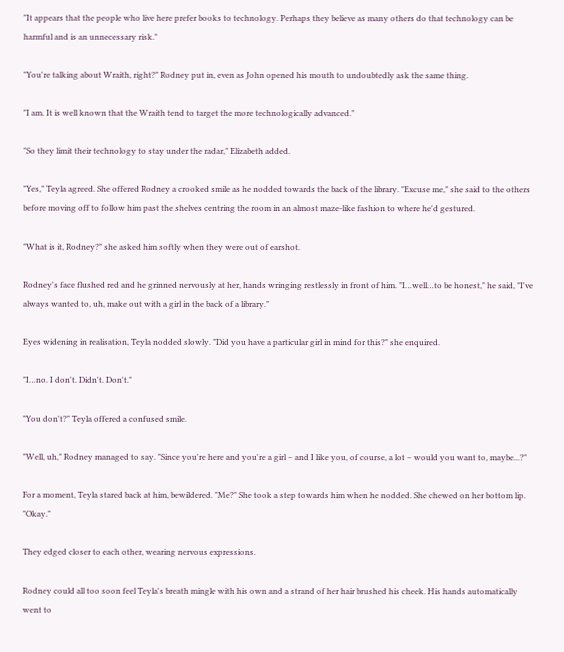"It appears that the people who live here prefer books to technology. Perhaps they believe as many others do that technology can be harmful and is an unnecessary risk."

"You're talking about Wraith, right?" Rodney put in, even as John opened his mouth to undoubtedly ask the same thing.

"I am. It is well known that the Wraith tend to target the more technologically advanced."

"So they limit their technology to stay under the radar," Elizabeth added.

"Yes," Teyla agreed. She offered Rodney a crooked smile as he nodded towards the back of the library. "Excuse me," she said to the others before moving off to follow him past the shelves centring the room in an almost maze-like fashion to where he'd gestured.

"What is it, Rodney?" she asked him softly when they were out of earshot.

Rodney's face flushed red and he grinned nervously at her, hands wringing restlessly in front of him. "I…well…to be honest," he said, "I've always wanted to, uh, make out with a girl in the back of a library."

Eyes widening in realisation, Teyla nodded slowly. "Did you have a particular girl in mind for this?" she enquired.

"I…no. I don't. Didn't. Don't."

"You don't?" Teyla offered a confused smile.

"Well, uh," Rodney managed to say. "Since you're here and you're a girl – and I like you, of course, a lot – would you want to, maybe...?"

For a moment, Teyla stared back at him, bewildered. "Me?" She took a step towards him when he nodded. She chewed on her bottom lip. "Okay."

They edged closer to each other, wearing nervous expressions.

Rodney could all too soon feel Teyla's breath mingle with his own and a strand of her hair brushed his cheek. His hands automatically went to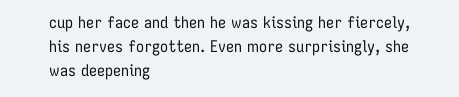cup her face and then he was kissing her fiercely, his nerves forgotten. Even more surprisingly, she was deepening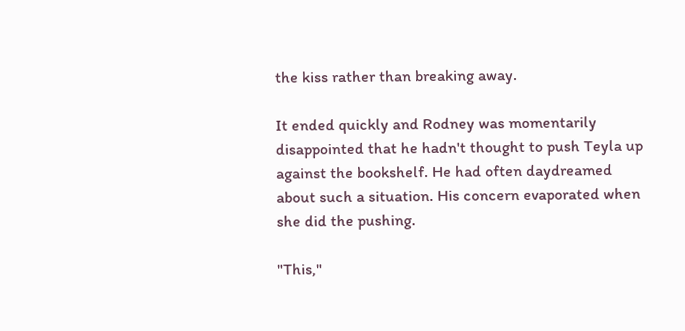the kiss rather than breaking away.

It ended quickly and Rodney was momentarily disappointed that he hadn't thought to push Teyla up against the bookshelf. He had often daydreamed about such a situation. His concern evaporated when she did the pushing.

"This,"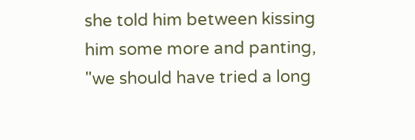she told him between kissing him some more and panting, "we should have tried a long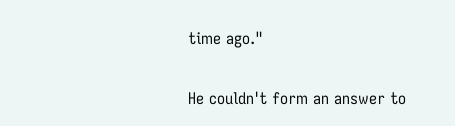time ago."

He couldn't form an answer to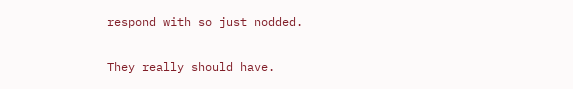respond with so just nodded.

They really should have.